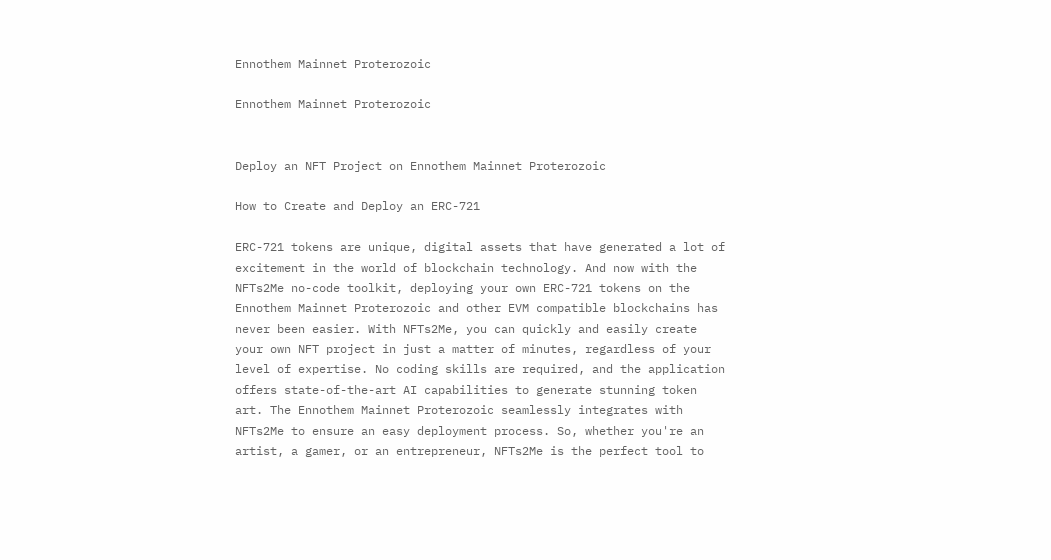Ennothem Mainnet Proterozoic

Ennothem Mainnet Proterozoic


Deploy an NFT Project on Ennothem Mainnet Proterozoic

How to Create and Deploy an ERC-721

ERC-721 tokens are unique, digital assets that have generated a lot of excitement in the world of blockchain technology. And now with the NFTs2Me no-code toolkit, deploying your own ERC-721 tokens on the Ennothem Mainnet Proterozoic and other EVM compatible blockchains has never been easier. With NFTs2Me, you can quickly and easily create your own NFT project in just a matter of minutes, regardless of your level of expertise. No coding skills are required, and the application offers state-of-the-art AI capabilities to generate stunning token art. The Ennothem Mainnet Proterozoic seamlessly integrates with NFTs2Me to ensure an easy deployment process. So, whether you're an artist, a gamer, or an entrepreneur, NFTs2Me is the perfect tool to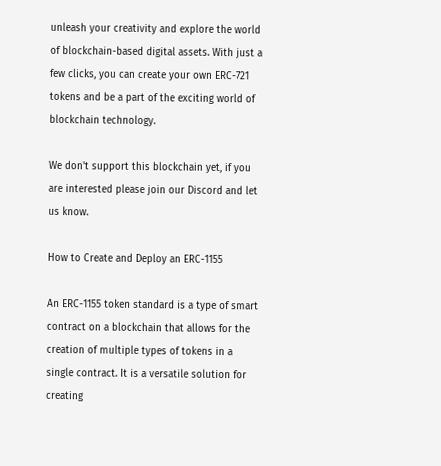unleash your creativity and explore the world of blockchain-based digital assets. With just a few clicks, you can create your own ERC-721 tokens and be a part of the exciting world of blockchain technology.

We don't support this blockchain yet, if you are interested please join our Discord and let us know.

How to Create and Deploy an ERC-1155

An ERC-1155 token standard is a type of smart contract on a blockchain that allows for the creation of multiple types of tokens in a single contract. It is a versatile solution for creating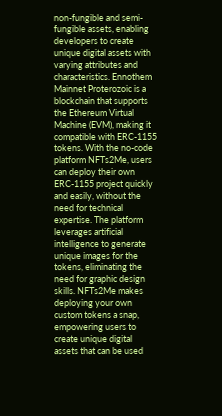non-fungible and semi-fungible assets, enabling developers to create unique digital assets with varying attributes and characteristics. Ennothem Mainnet Proterozoic is a blockchain that supports the Ethereum Virtual Machine (EVM), making it compatible with ERC-1155 tokens. With the no-code platform NFTs2Me, users can deploy their own ERC-1155 project quickly and easily, without the need for technical expertise. The platform leverages artificial intelligence to generate unique images for the tokens, eliminating the need for graphic design skills. NFTs2Me makes deploying your own custom tokens a snap, empowering users to create unique digital assets that can be used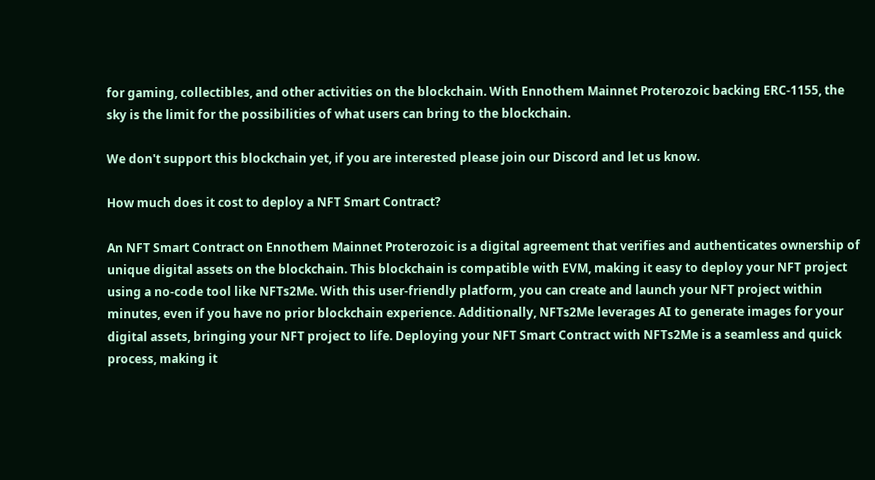for gaming, collectibles, and other activities on the blockchain. With Ennothem Mainnet Proterozoic backing ERC-1155, the sky is the limit for the possibilities of what users can bring to the blockchain.

We don't support this blockchain yet, if you are interested please join our Discord and let us know.

How much does it cost to deploy a NFT Smart Contract?

An NFT Smart Contract on Ennothem Mainnet Proterozoic is a digital agreement that verifies and authenticates ownership of unique digital assets on the blockchain. This blockchain is compatible with EVM, making it easy to deploy your NFT project using a no-code tool like NFTs2Me. With this user-friendly platform, you can create and launch your NFT project within minutes, even if you have no prior blockchain experience. Additionally, NFTs2Me leverages AI to generate images for your digital assets, bringing your NFT project to life. Deploying your NFT Smart Contract with NFTs2Me is a seamless and quick process, making it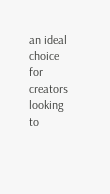an ideal choice for creators looking to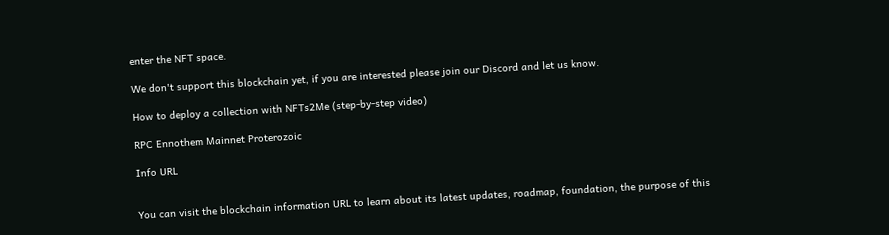enter the NFT space.

We don't support this blockchain yet, if you are interested please join our Discord and let us know.

How to deploy a collection with NFTs2Me (step-by-step video)

RPC Ennothem Mainnet Proterozoic

Info URL


You can visit the blockchain information URL to learn about its latest updates, roadmap, foundation, the purpose of this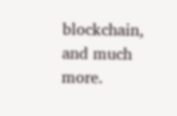blockchain, and much more.